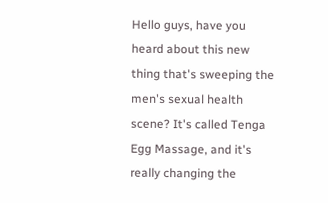Hello guys, have you heard about this new thing that's sweeping the men's sexual health scene? It's called Tenga Egg Massage, and it's really changing the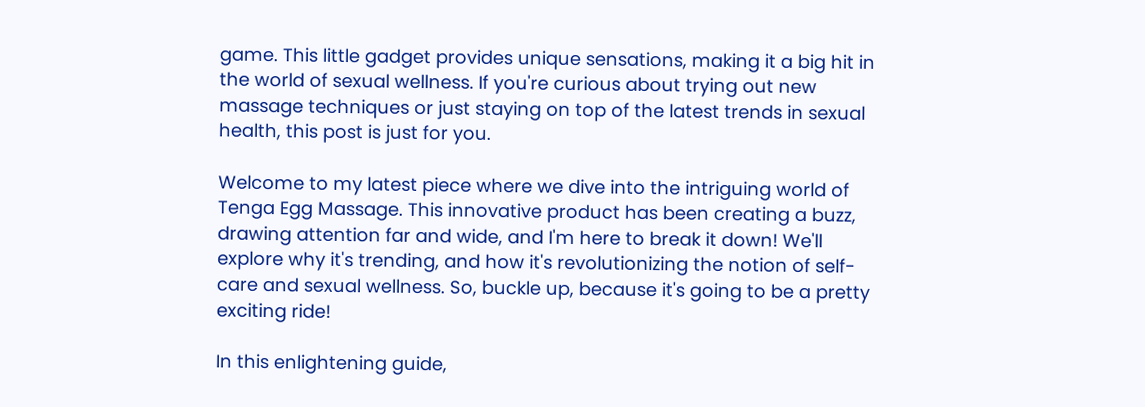game. This little gadget provides unique sensations, making it a big hit in the world of sexual wellness. If you're curious about trying out new massage techniques or just staying on top of the latest trends in sexual health, this post is just for you.

Welcome to my latest piece where we dive into the intriguing world of Tenga Egg Massage. This innovative product has been creating a buzz, drawing attention far and wide, and I'm here to break it down! We'll explore why it's trending, and how it's revolutionizing the notion of self-care and sexual wellness. So, buckle up, because it's going to be a pretty exciting ride!

In this enlightening guide,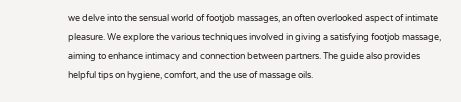we delve into the sensual world of footjob massages, an often overlooked aspect of intimate pleasure. We explore the various techniques involved in giving a satisfying footjob massage, aiming to enhance intimacy and connection between partners. The guide also provides helpful tips on hygiene, comfort, and the use of massage oils.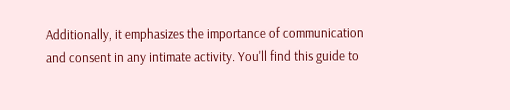Additionally, it emphasizes the importance of communication and consent in any intimate activity. You'll find this guide to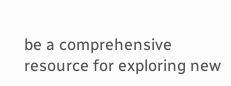be a comprehensive resource for exploring new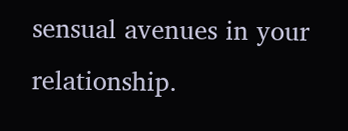sensual avenues in your relationship.